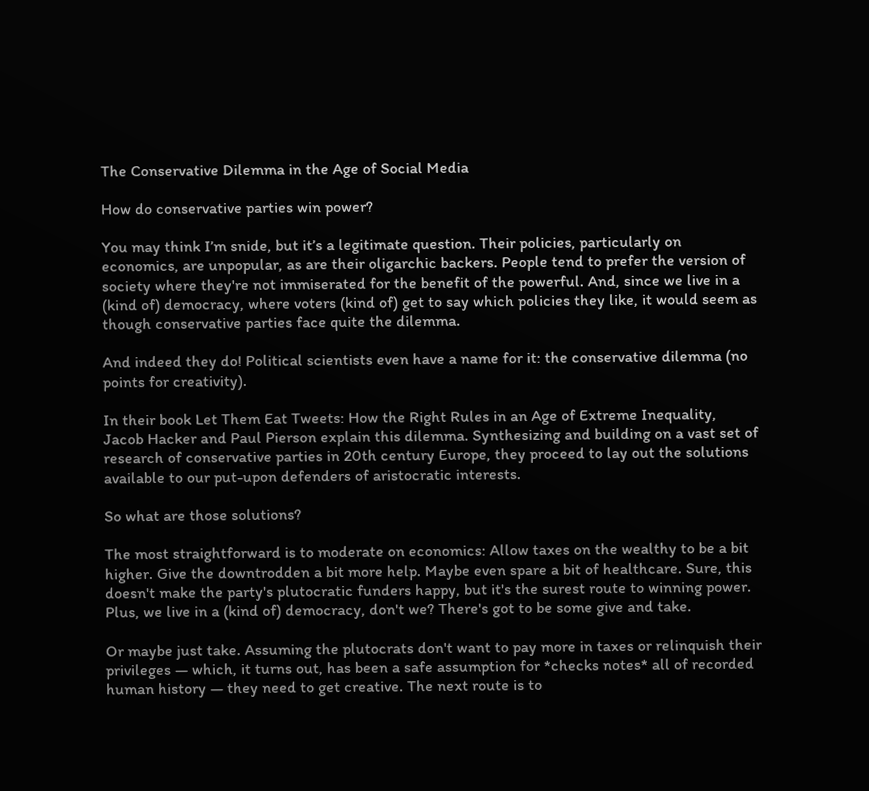The Conservative Dilemma in the Age of Social Media

How do conservative parties win power?

You may think I’m snide, but it’s a legitimate question. Their policies, particularly on economics, are unpopular, as are their oligarchic backers. People tend to prefer the version of society where they're not immiserated for the benefit of the powerful. And, since we live in a (kind of) democracy, where voters (kind of) get to say which policies they like, it would seem as though conservative parties face quite the dilemma.

And indeed they do! Political scientists even have a name for it: the conservative dilemma (no points for creativity).

In their book Let Them Eat Tweets: How the Right Rules in an Age of Extreme Inequality, Jacob Hacker and Paul Pierson explain this dilemma. Synthesizing and building on a vast set of research of conservative parties in 20th century Europe, they proceed to lay out the solutions available to our put-upon defenders of aristocratic interests.

So what are those solutions?

The most straightforward is to moderate on economics: Allow taxes on the wealthy to be a bit higher. Give the downtrodden a bit more help. Maybe even spare a bit of healthcare. Sure, this doesn't make the party's plutocratic funders happy, but it's the surest route to winning power. Plus, we live in a (kind of) democracy, don't we? There's got to be some give and take.

Or maybe just take. Assuming the plutocrats don't want to pay more in taxes or relinquish their privileges — which, it turns out, has been a safe assumption for *checks notes* all of recorded human history — they need to get creative. The next route is to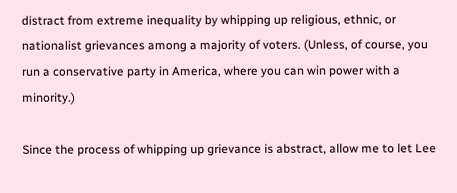distract from extreme inequality by whipping up religious, ethnic, or nationalist grievances among a majority of voters. (Unless, of course, you run a conservative party in America, where you can win power with a minority.)

Since the process of whipping up grievance is abstract, allow me to let Lee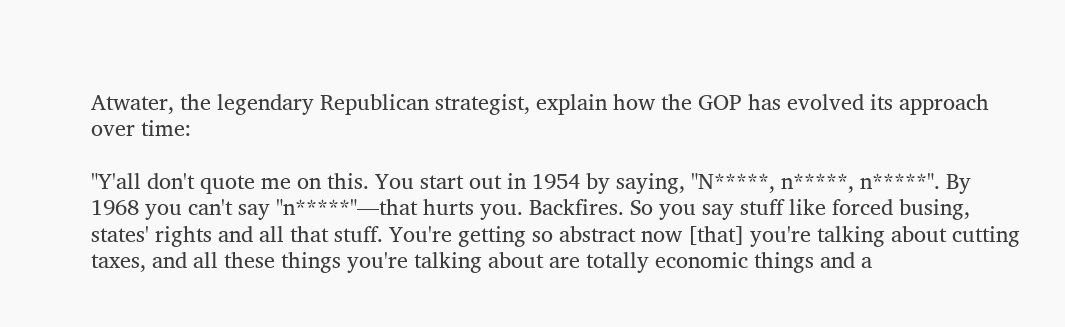Atwater, the legendary Republican strategist, explain how the GOP has evolved its approach over time:

"Y'all don't quote me on this. You start out in 1954 by saying, "N*****, n*****, n*****". By 1968 you can't say "n*****"—that hurts you. Backfires. So you say stuff like forced busing, states' rights and all that stuff. You're getting so abstract now [that] you're talking about cutting taxes, and all these things you're talking about are totally economic things and a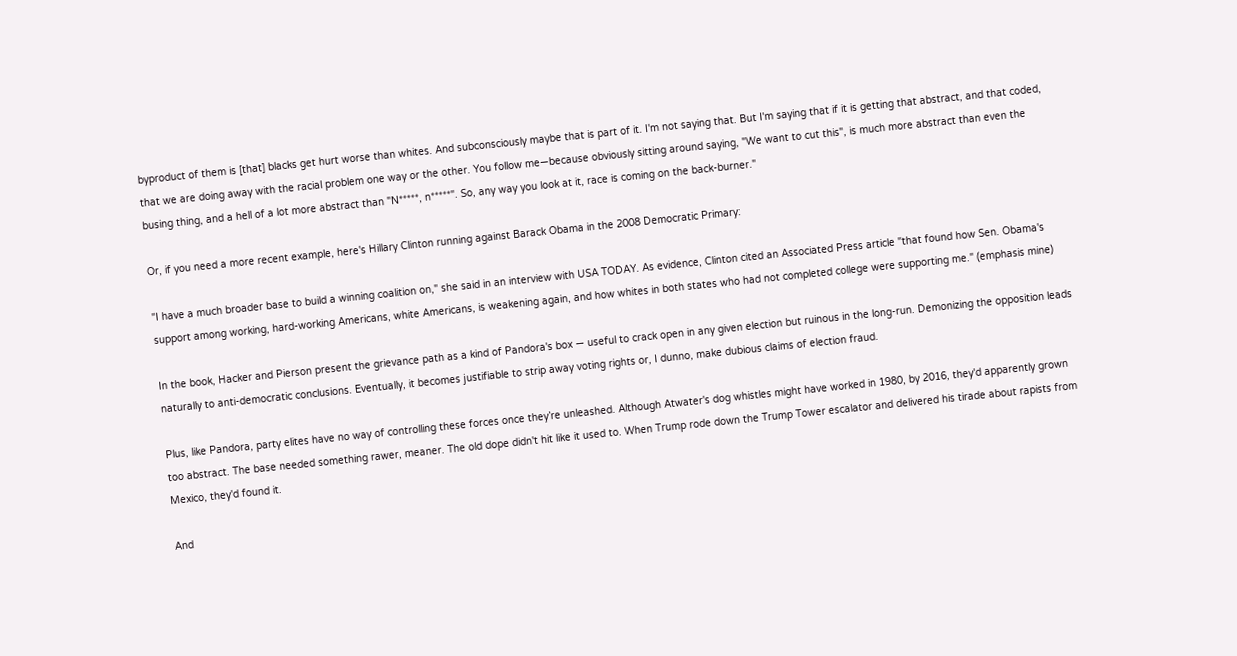byproduct of them is [that] blacks get hurt worse than whites. And subconsciously maybe that is part of it. I'm not saying that. But I'm saying that if it is getting that abstract, and that coded, that we are doing away with the racial problem one way or the other. You follow me—because obviously sitting around saying, "We want to cut this", is much more abstract than even the busing thing, and a hell of a lot more abstract than "N*****, n*****". So, any way you look at it, race is coming on the back-burner."

Or, if you need a more recent example, here's Hillary Clinton running against Barack Obama in the 2008 Democratic Primary:

"I have a much broader base to build a winning coalition on," she said in an interview with USA TODAY. As evidence, Clinton cited an Associated Press article "that found how Sen. Obama's support among working, hard-working Americans, white Americans, is weakening again, and how whites in both states who had not completed college were supporting me." (emphasis mine)

In the book, Hacker and Pierson present the grievance path as a kind of Pandora's box — useful to crack open in any given election but ruinous in the long-run. Demonizing the opposition leads naturally to anti-democratic conclusions. Eventually, it becomes justifiable to strip away voting rights or, I dunno, make dubious claims of election fraud.

Plus, like Pandora, party elites have no way of controlling these forces once they’re unleashed. Although Atwater's dog whistles might have worked in 1980, by 2016, they'd apparently grown too abstract. The base needed something rawer, meaner. The old dope didn't hit like it used to. When Trump rode down the Trump Tower escalator and delivered his tirade about rapists from Mexico, they'd found it.

And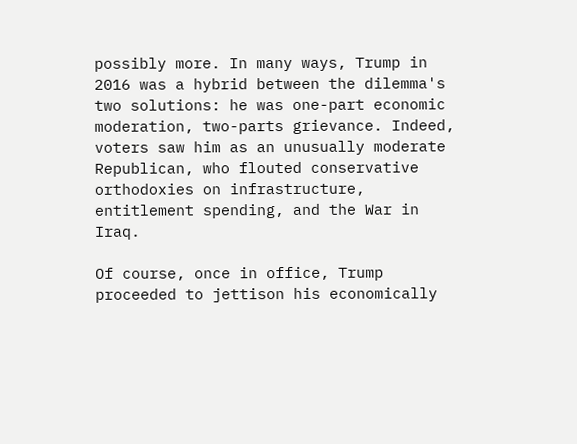possibly more. In many ways, Trump in 2016 was a hybrid between the dilemma's two solutions: he was one-part economic moderation, two-parts grievance. Indeed, voters saw him as an unusually moderate Republican, who flouted conservative orthodoxies on infrastructure, entitlement spending, and the War in Iraq.

Of course, once in office, Trump proceeded to jettison his economically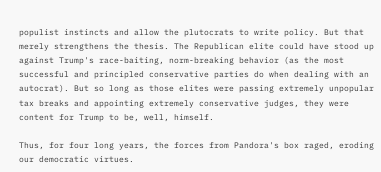populist instincts and allow the plutocrats to write policy. But that merely strengthens the thesis. The Republican elite could have stood up against Trump's race-baiting, norm-breaking behavior (as the most successful and principled conservative parties do when dealing with an autocrat). But so long as those elites were passing extremely unpopular tax breaks and appointing extremely conservative judges, they were content for Trump to be, well, himself.

Thus, for four long years, the forces from Pandora's box raged, eroding our democratic virtues.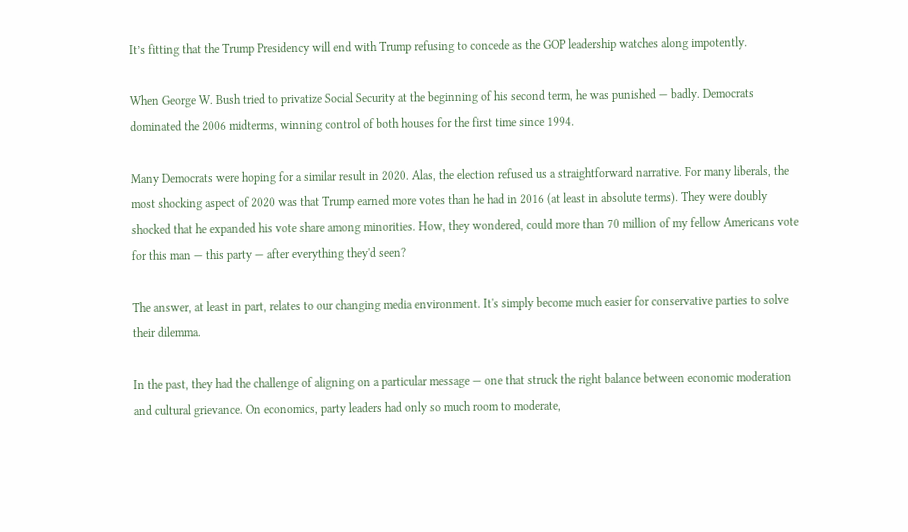It’s fitting that the Trump Presidency will end with Trump refusing to concede as the GOP leadership watches along impotently.

When George W. Bush tried to privatize Social Security at the beginning of his second term, he was punished — badly. Democrats dominated the 2006 midterms, winning control of both houses for the first time since 1994.

Many Democrats were hoping for a similar result in 2020. Alas, the election refused us a straightforward narrative. For many liberals, the most shocking aspect of 2020 was that Trump earned more votes than he had in 2016 (at least in absolute terms). They were doubly shocked that he expanded his vote share among minorities. How, they wondered, could more than 70 million of my fellow Americans vote for this man — this party — after everything they'd seen?

The answer, at least in part, relates to our changing media environment. It's simply become much easier for conservative parties to solve their dilemma.

In the past, they had the challenge of aligning on a particular message — one that struck the right balance between economic moderation and cultural grievance. On economics, party leaders had only so much room to moderate,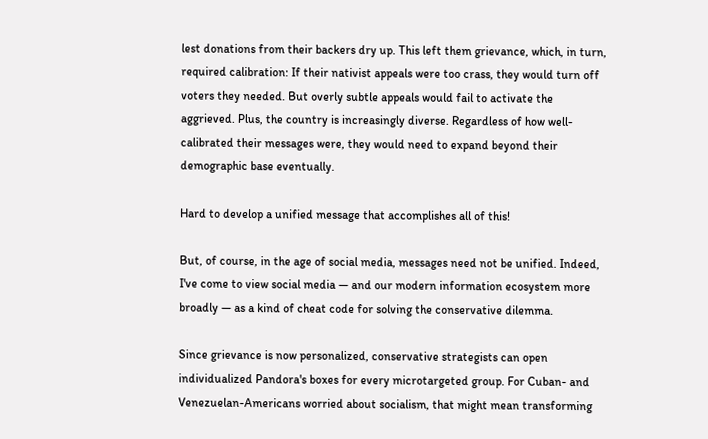lest donations from their backers dry up. This left them grievance, which, in turn, required calibration: If their nativist appeals were too crass, they would turn off voters they needed. But overly subtle appeals would fail to activate the aggrieved. Plus, the country is increasingly diverse. Regardless of how well-calibrated their messages were, they would need to expand beyond their demographic base eventually.

Hard to develop a unified message that accomplishes all of this!

But, of course, in the age of social media, messages need not be unified. Indeed, I've come to view social media — and our modern information ecosystem more broadly — as a kind of cheat code for solving the conservative dilemma.

Since grievance is now personalized, conservative strategists can open individualized Pandora's boxes for every microtargeted group. For Cuban- and Venezuelan-Americans worried about socialism, that might mean transforming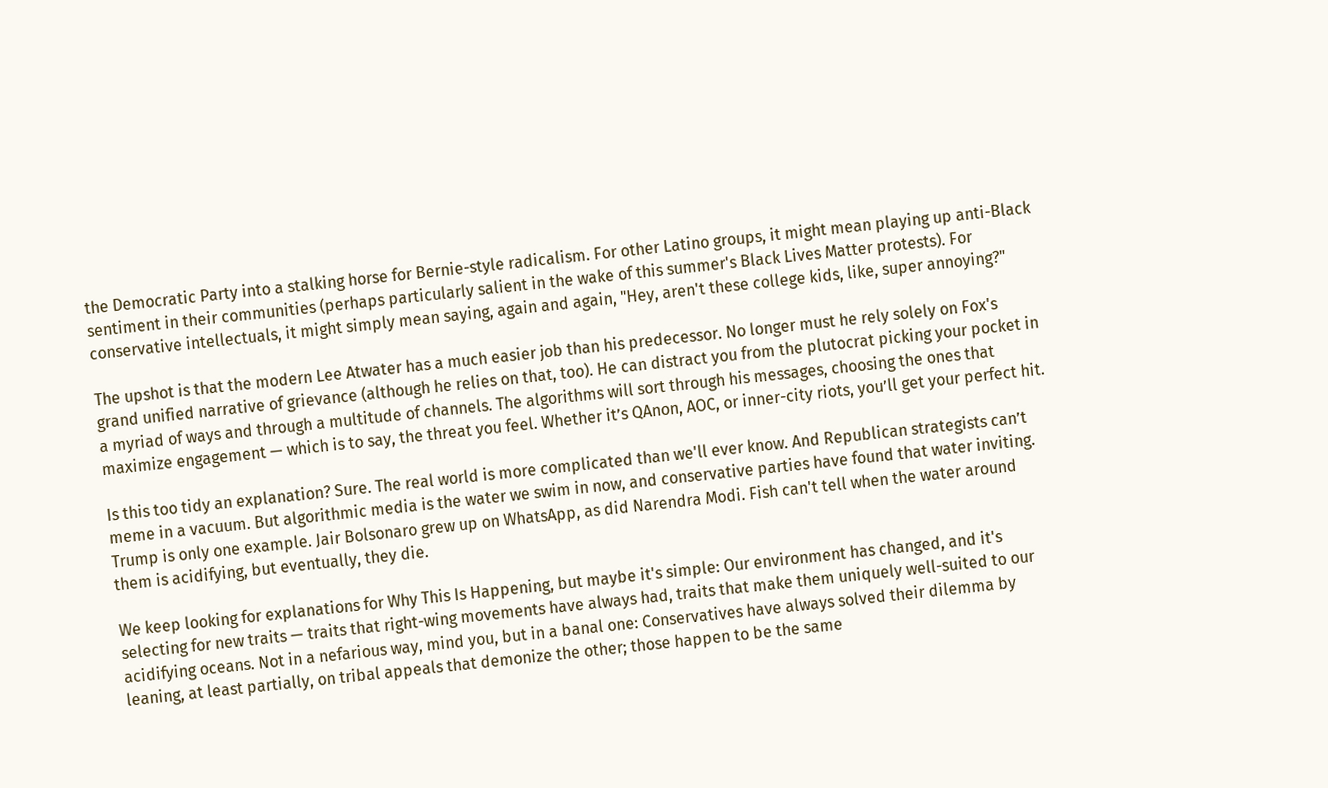the Democratic Party into a stalking horse for Bernie-style radicalism. For other Latino groups, it might mean playing up anti-Black sentiment in their communities (perhaps particularly salient in the wake of this summer's Black Lives Matter protests). For conservative intellectuals, it might simply mean saying, again and again, "Hey, aren't these college kids, like, super annoying?"

The upshot is that the modern Lee Atwater has a much easier job than his predecessor. No longer must he rely solely on Fox's grand unified narrative of grievance (although he relies on that, too). He can distract you from the plutocrat picking your pocket in a myriad of ways and through a multitude of channels. The algorithms will sort through his messages, choosing the ones that maximize engagement — which is to say, the threat you feel. Whether it’s QAnon, AOC, or inner-city riots, you’ll get your perfect hit.

Is this too tidy an explanation? Sure. The real world is more complicated than we'll ever know. And Republican strategists can’t meme in a vacuum. But algorithmic media is the water we swim in now, and conservative parties have found that water inviting. Trump is only one example. Jair Bolsonaro grew up on WhatsApp, as did Narendra Modi. Fish can't tell when the water around them is acidifying, but eventually, they die.

We keep looking for explanations for Why This Is Happening, but maybe it's simple: Our environment has changed, and it's selecting for new traits — traits that right-wing movements have always had, traits that make them uniquely well-suited to our acidifying oceans. Not in a nefarious way, mind you, but in a banal one: Conservatives have always solved their dilemma by leaning, at least partially, on tribal appeals that demonize the other; those happen to be the same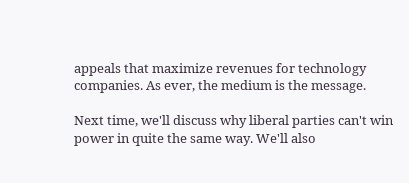appeals that maximize revenues for technology companies. As ever, the medium is the message.

Next time, we'll discuss why liberal parties can't win power in quite the same way. We'll also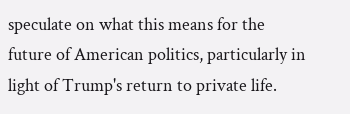speculate on what this means for the future of American politics, particularly in light of Trump's return to private life.